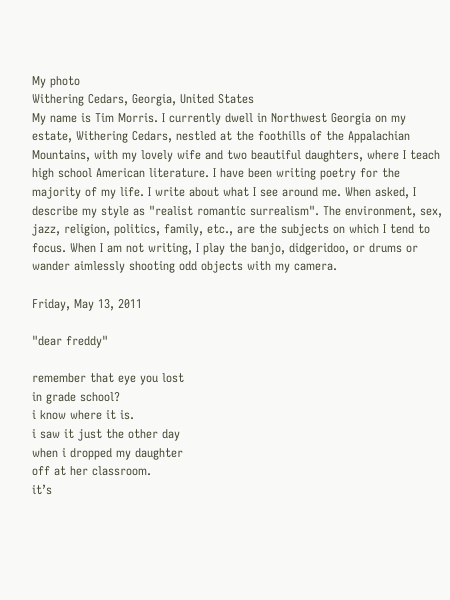My photo
Withering Cedars, Georgia, United States
My name is Tim Morris. I currently dwell in Northwest Georgia on my estate, Withering Cedars, nestled at the foothills of the Appalachian Mountains, with my lovely wife and two beautiful daughters, where I teach high school American literature. I have been writing poetry for the majority of my life. I write about what I see around me. When asked, I describe my style as "realist romantic surrealism". The environment, sex, jazz, religion, politics, family, etc., are the subjects on which I tend to focus. When I am not writing, I play the banjo, didgeridoo, or drums or wander aimlessly shooting odd objects with my camera.

Friday, May 13, 2011

"dear freddy"

remember that eye you lost
in grade school?
i know where it is.
i saw it just the other day
when i dropped my daughter
off at her classroom.
it’s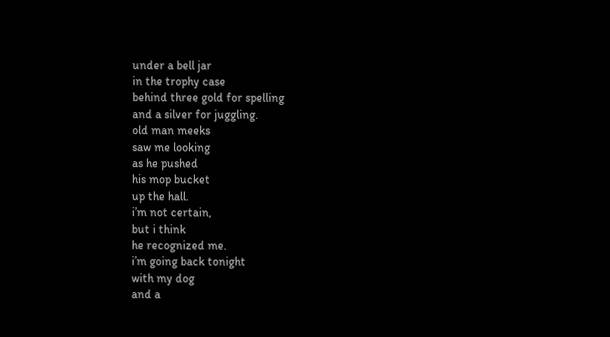under a bell jar
in the trophy case
behind three gold for spelling
and a silver for juggling.
old man meeks
saw me looking
as he pushed
his mop bucket
up the hall.
i’m not certain,
but i think
he recognized me.
i’m going back tonight
with my dog
and a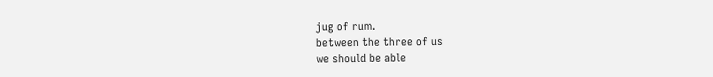jug of rum.
between the three of us
we should be able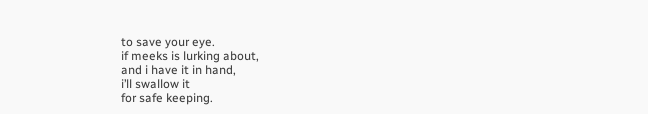to save your eye.
if meeks is lurking about,
and i have it in hand,
i’ll swallow it
for safe keeping.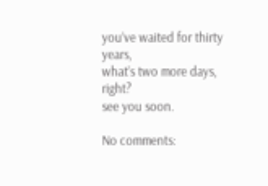you’ve waited for thirty years,
what’s two more days, right?
see you soon.

No comments: